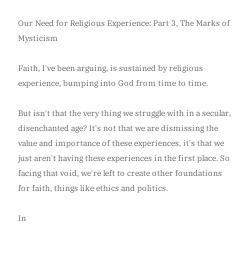Our Need for Religious Experience: Part 3, The Marks of Mysticism

Faith, I've been arguing, is sustained by religious experience, bumping into God from time to time.

But isn't that the very thing we struggle with in a secular, disenchanted age? It's not that we are dismissing the value and importance of these experiences, it's that we just aren't having these experiences in the first place. So facing that void, we're left to create other foundations for faith, things like ethics and politics.

In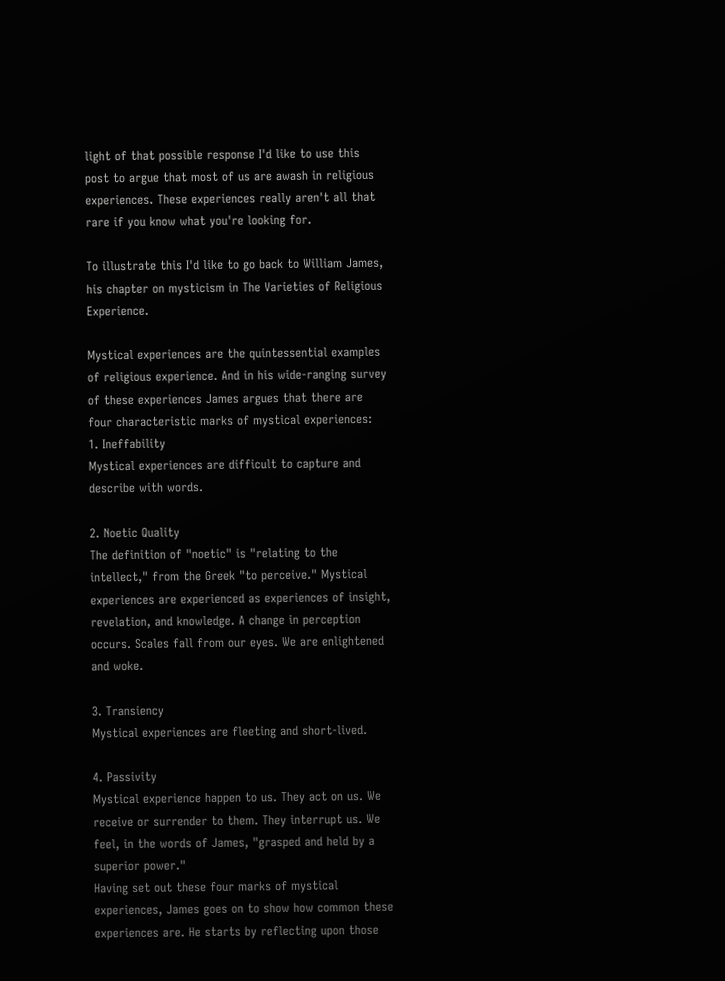light of that possible response I'd like to use this post to argue that most of us are awash in religious experiences. These experiences really aren't all that rare if you know what you're looking for.

To illustrate this I'd like to go back to William James, his chapter on mysticism in The Varieties of Religious Experience.

Mystical experiences are the quintessential examples of religious experience. And in his wide-ranging survey of these experiences James argues that there are four characteristic marks of mystical experiences:
1. Ineffability
Mystical experiences are difficult to capture and describe with words.

2. Noetic Quality
The definition of "noetic" is "relating to the intellect," from the Greek "to perceive." Mystical experiences are experienced as experiences of insight, revelation, and knowledge. A change in perception occurs. Scales fall from our eyes. We are enlightened and woke.

3. Transiency
Mystical experiences are fleeting and short-lived.

4. Passivity
Mystical experience happen to us. They act on us. We receive or surrender to them. They interrupt us. We feel, in the words of James, "grasped and held by a superior power."
Having set out these four marks of mystical experiences, James goes on to show how common these experiences are. He starts by reflecting upon those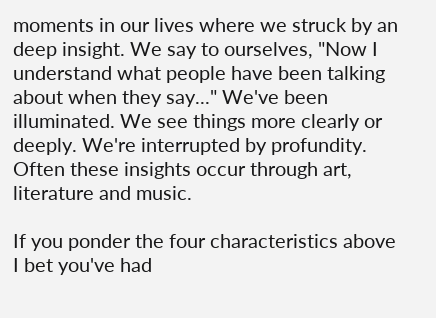moments in our lives where we struck by an deep insight. We say to ourselves, "Now I understand what people have been talking about when they say..." We've been illuminated. We see things more clearly or deeply. We're interrupted by profundity. Often these insights occur through art, literature and music.

If you ponder the four characteristics above I bet you've had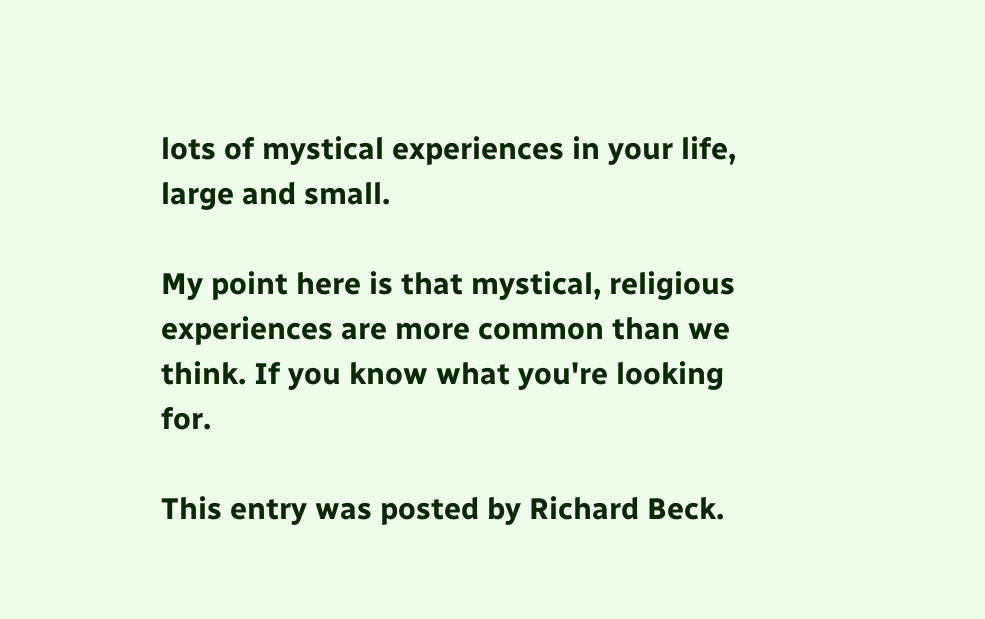lots of mystical experiences in your life, large and small.

My point here is that mystical, religious experiences are more common than we think. If you know what you're looking for.

This entry was posted by Richard Beck.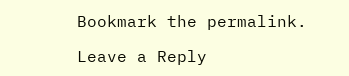Bookmark the permalink.

Leave a Reply